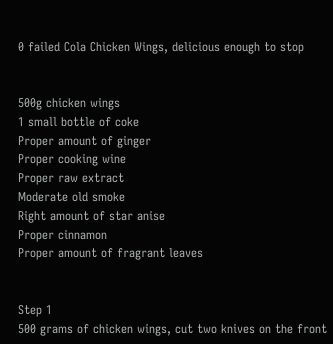0 failed Cola Chicken Wings, delicious enough to stop


500g chicken wings
1 small bottle of coke
Proper amount of ginger
Proper cooking wine
Proper raw extract
Moderate old smoke
Right amount of star anise
Proper cinnamon
Proper amount of fragrant leaves


Step 1
500 grams of chicken wings, cut two knives on the front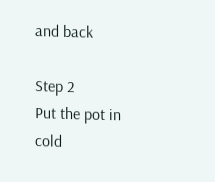and back

Step 2
Put the pot in cold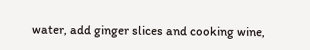water, add ginger slices and cooking wine,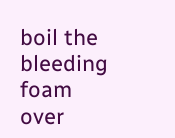boil the bleeding foam over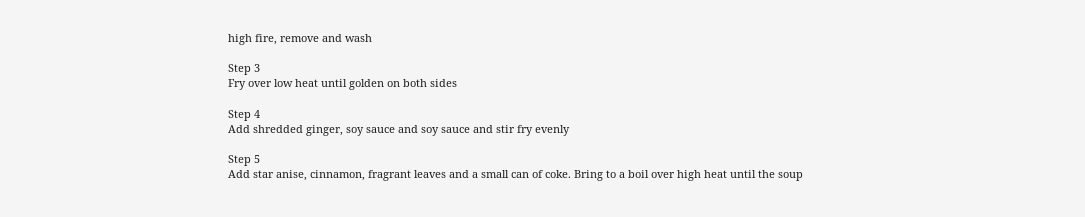high fire, remove and wash

Step 3
Fry over low heat until golden on both sides

Step 4
Add shredded ginger, soy sauce and soy sauce and stir fry evenly

Step 5
Add star anise, cinnamon, fragrant leaves and a small can of coke. Bring to a boil over high heat until the soup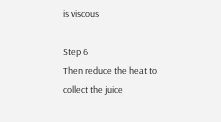is viscous

Step 6
Then reduce the heat to collect the juice